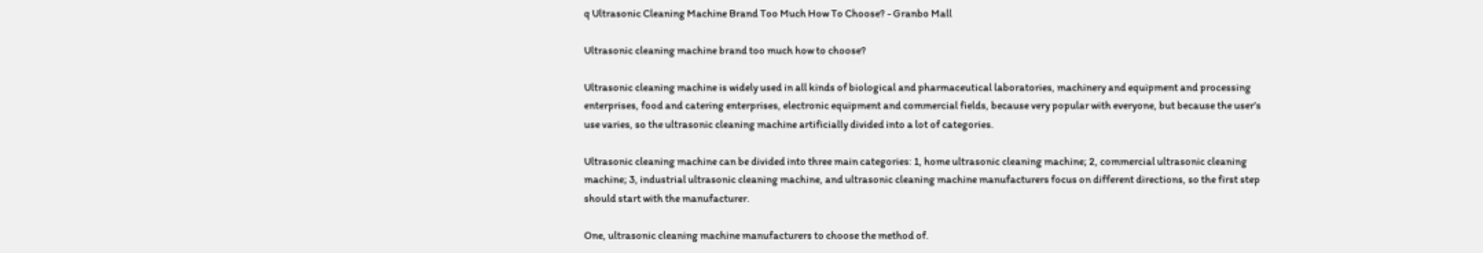q Ultrasonic Cleaning Machine Brand Too Much How To Choose? - Granbo Mall

Ultrasonic cleaning machine brand too much how to choose?

Ultrasonic cleaning machine is widely used in all kinds of biological and pharmaceutical laboratories, machinery and equipment and processing enterprises, food and catering enterprises, electronic equipment and commercial fields, because very popular with everyone, but because the user’s use varies, so the ultrasonic cleaning machine artificially divided into a lot of categories.

Ultrasonic cleaning machine can be divided into three main categories: 1, home ultrasonic cleaning machine; 2, commercial ultrasonic cleaning machine; 3, industrial ultrasonic cleaning machine, and ultrasonic cleaning machine manufacturers focus on different directions, so the first step should start with the manufacturer.

One, ultrasonic cleaning machine manufacturers to choose the method of.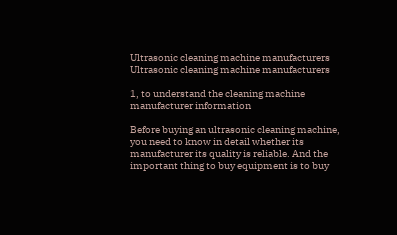Ultrasonic cleaning machine manufacturers
Ultrasonic cleaning machine manufacturers

1, to understand the cleaning machine manufacturer information

Before buying an ultrasonic cleaning machine, you need to know in detail whether its manufacturer its quality is reliable. And the important thing to buy equipment is to buy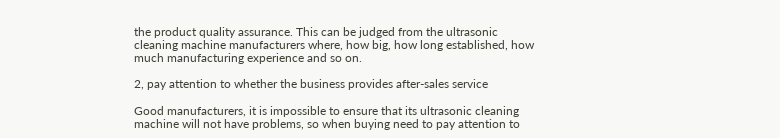the product quality assurance. This can be judged from the ultrasonic cleaning machine manufacturers where, how big, how long established, how much manufacturing experience and so on.

2, pay attention to whether the business provides after-sales service

Good manufacturers, it is impossible to ensure that its ultrasonic cleaning machine will not have problems, so when buying need to pay attention to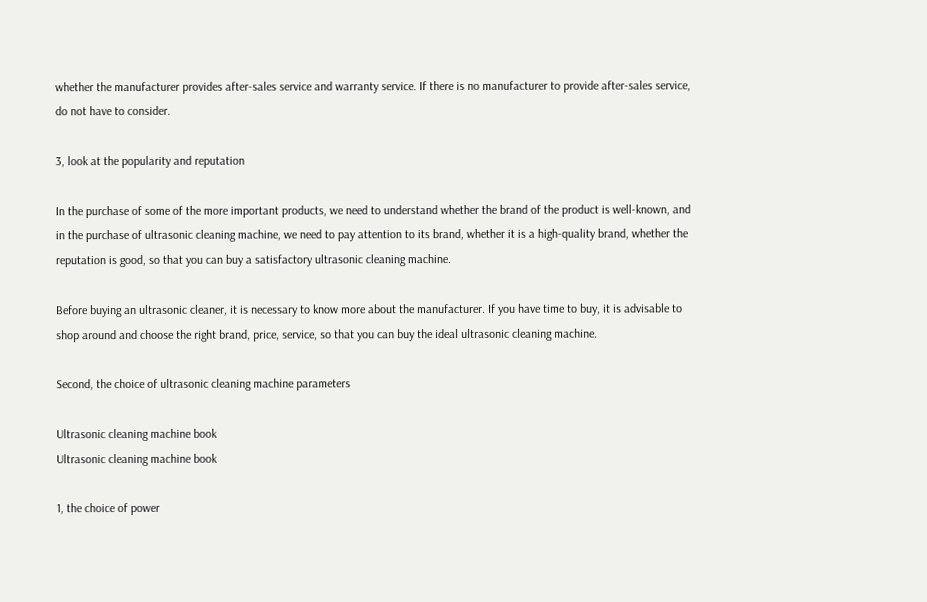whether the manufacturer provides after-sales service and warranty service. If there is no manufacturer to provide after-sales service, do not have to consider.

3, look at the popularity and reputation

In the purchase of some of the more important products, we need to understand whether the brand of the product is well-known, and in the purchase of ultrasonic cleaning machine, we need to pay attention to its brand, whether it is a high-quality brand, whether the reputation is good, so that you can buy a satisfactory ultrasonic cleaning machine.

Before buying an ultrasonic cleaner, it is necessary to know more about the manufacturer. If you have time to buy, it is advisable to shop around and choose the right brand, price, service, so that you can buy the ideal ultrasonic cleaning machine.

Second, the choice of ultrasonic cleaning machine parameters

Ultrasonic cleaning machine book
Ultrasonic cleaning machine book

1, the choice of power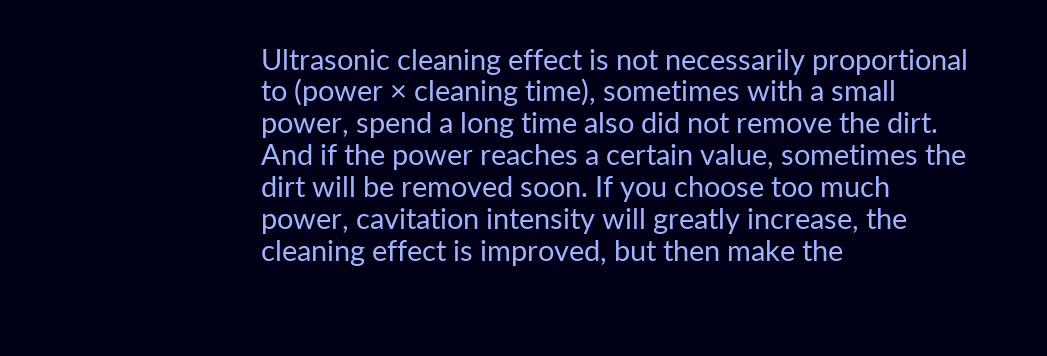Ultrasonic cleaning effect is not necessarily proportional to (power × cleaning time), sometimes with a small power, spend a long time also did not remove the dirt. And if the power reaches a certain value, sometimes the dirt will be removed soon. If you choose too much power, cavitation intensity will greatly increase, the cleaning effect is improved, but then make the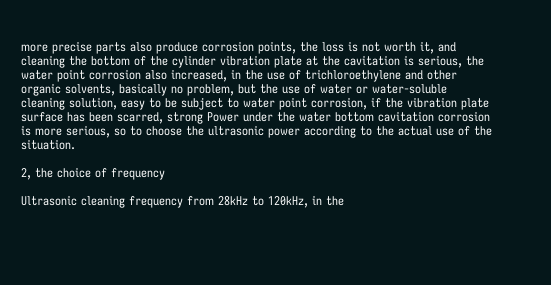more precise parts also produce corrosion points, the loss is not worth it, and cleaning the bottom of the cylinder vibration plate at the cavitation is serious, the water point corrosion also increased, in the use of trichloroethylene and other organic solvents, basically no problem, but the use of water or water-soluble cleaning solution, easy to be subject to water point corrosion, if the vibration plate surface has been scarred, strong Power under the water bottom cavitation corrosion is more serious, so to choose the ultrasonic power according to the actual use of the situation.

2, the choice of frequency

Ultrasonic cleaning frequency from 28kHz to 120kHz, in the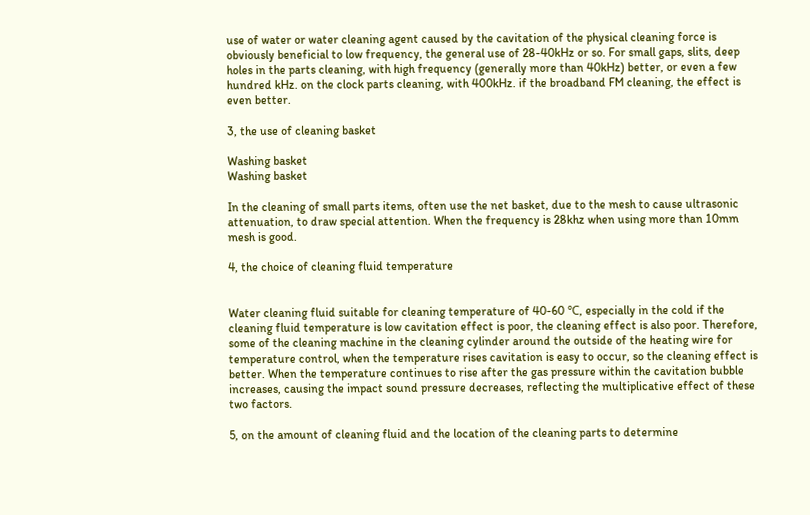use of water or water cleaning agent caused by the cavitation of the physical cleaning force is obviously beneficial to low frequency, the general use of 28-40kHz or so. For small gaps, slits, deep holes in the parts cleaning, with high frequency (generally more than 40kHz) better, or even a few hundred kHz. on the clock parts cleaning, with 400kHz. if the broadband FM cleaning, the effect is even better.

3, the use of cleaning basket

Washing basket
Washing basket

In the cleaning of small parts items, often use the net basket, due to the mesh to cause ultrasonic attenuation, to draw special attention. When the frequency is 28khz when using more than 10mm mesh is good.

4, the choice of cleaning fluid temperature


Water cleaning fluid suitable for cleaning temperature of 40-60 ℃, especially in the cold if the cleaning fluid temperature is low cavitation effect is poor, the cleaning effect is also poor. Therefore, some of the cleaning machine in the cleaning cylinder around the outside of the heating wire for temperature control, when the temperature rises cavitation is easy to occur, so the cleaning effect is better. When the temperature continues to rise after the gas pressure within the cavitation bubble increases, causing the impact sound pressure decreases, reflecting the multiplicative effect of these two factors.

5, on the amount of cleaning fluid and the location of the cleaning parts to determine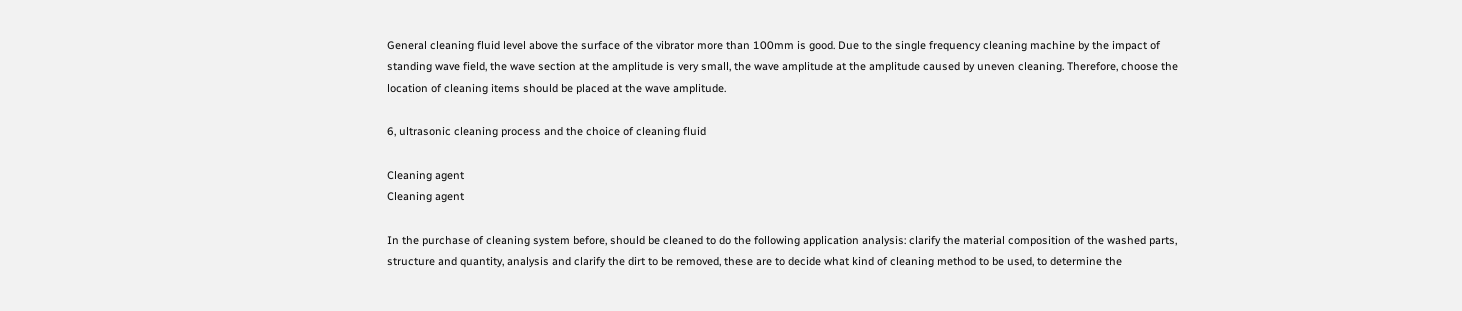General cleaning fluid level above the surface of the vibrator more than 100mm is good. Due to the single frequency cleaning machine by the impact of standing wave field, the wave section at the amplitude is very small, the wave amplitude at the amplitude caused by uneven cleaning. Therefore, choose the location of cleaning items should be placed at the wave amplitude.

6, ultrasonic cleaning process and the choice of cleaning fluid

Cleaning agent
Cleaning agent

In the purchase of cleaning system before, should be cleaned to do the following application analysis: clarify the material composition of the washed parts, structure and quantity, analysis and clarify the dirt to be removed, these are to decide what kind of cleaning method to be used, to determine the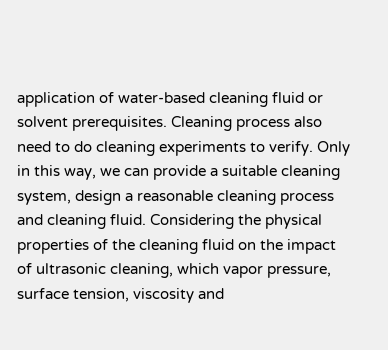application of water-based cleaning fluid or solvent prerequisites. Cleaning process also need to do cleaning experiments to verify. Only in this way, we can provide a suitable cleaning system, design a reasonable cleaning process and cleaning fluid. Considering the physical properties of the cleaning fluid on the impact of ultrasonic cleaning, which vapor pressure, surface tension, viscosity and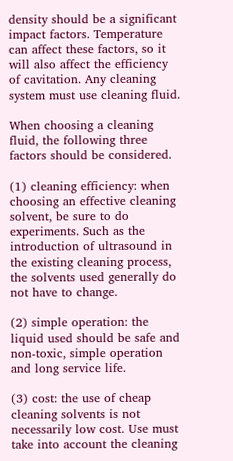density should be a significant impact factors. Temperature can affect these factors, so it will also affect the efficiency of cavitation. Any cleaning system must use cleaning fluid.

When choosing a cleaning fluid, the following three factors should be considered.

(1) cleaning efficiency: when choosing an effective cleaning solvent, be sure to do experiments. Such as the introduction of ultrasound in the existing cleaning process, the solvents used generally do not have to change.

(2) simple operation: the liquid used should be safe and non-toxic, simple operation and long service life.

(3) cost: the use of cheap cleaning solvents is not necessarily low cost. Use must take into account the cleaning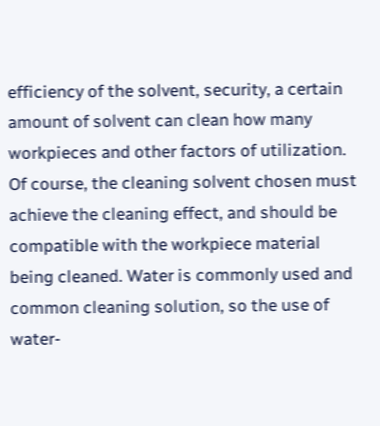efficiency of the solvent, security, a certain amount of solvent can clean how many workpieces and other factors of utilization. Of course, the cleaning solvent chosen must achieve the cleaning effect, and should be compatible with the workpiece material being cleaned. Water is commonly used and common cleaning solution, so the use of water-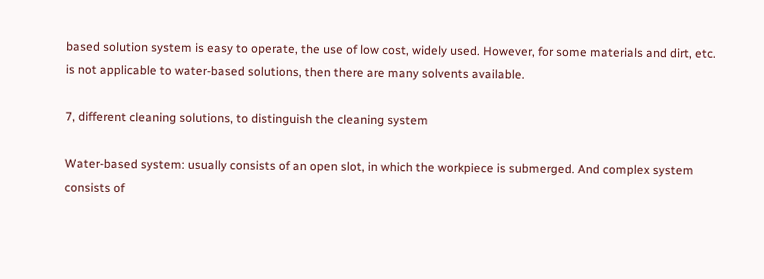based solution system is easy to operate, the use of low cost, widely used. However, for some materials and dirt, etc. is not applicable to water-based solutions, then there are many solvents available.

7, different cleaning solutions, to distinguish the cleaning system

Water-based system: usually consists of an open slot, in which the workpiece is submerged. And complex system consists of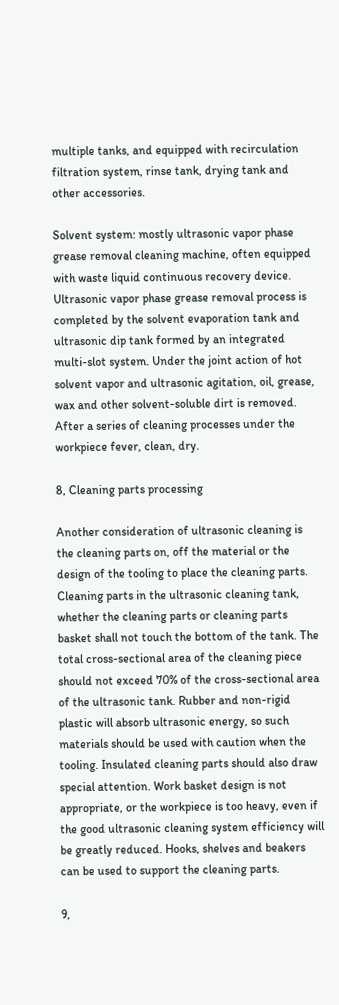multiple tanks, and equipped with recirculation filtration system, rinse tank, drying tank and other accessories.

Solvent system: mostly ultrasonic vapor phase grease removal cleaning machine, often equipped with waste liquid continuous recovery device. Ultrasonic vapor phase grease removal process is completed by the solvent evaporation tank and ultrasonic dip tank formed by an integrated multi-slot system. Under the joint action of hot solvent vapor and ultrasonic agitation, oil, grease, wax and other solvent-soluble dirt is removed. After a series of cleaning processes under the workpiece fever, clean, dry.

8, Cleaning parts processing

Another consideration of ultrasonic cleaning is the cleaning parts on, off the material or the design of the tooling to place the cleaning parts. Cleaning parts in the ultrasonic cleaning tank, whether the cleaning parts or cleaning parts basket shall not touch the bottom of the tank. The total cross-sectional area of the cleaning piece should not exceed 70% of the cross-sectional area of the ultrasonic tank. Rubber and non-rigid plastic will absorb ultrasonic energy, so such materials should be used with caution when the tooling. Insulated cleaning parts should also draw special attention. Work basket design is not appropriate, or the workpiece is too heavy, even if the good ultrasonic cleaning system efficiency will be greatly reduced. Hooks, shelves and beakers can be used to support the cleaning parts.

9,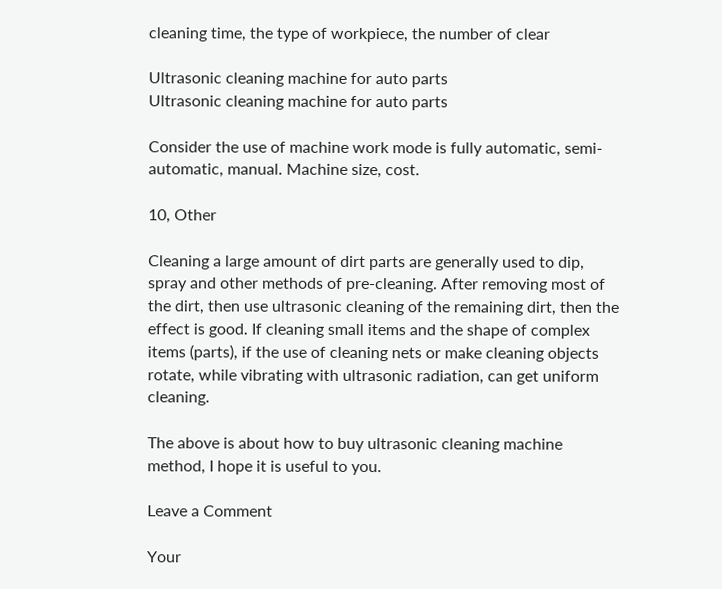cleaning time, the type of workpiece, the number of clear

Ultrasonic cleaning machine for auto parts
Ultrasonic cleaning machine for auto parts

Consider the use of machine work mode is fully automatic, semi-automatic, manual. Machine size, cost.

10, Other

Cleaning a large amount of dirt parts are generally used to dip, spray and other methods of pre-cleaning. After removing most of the dirt, then use ultrasonic cleaning of the remaining dirt, then the effect is good. If cleaning small items and the shape of complex items (parts), if the use of cleaning nets or make cleaning objects rotate, while vibrating with ultrasonic radiation, can get uniform cleaning.

The above is about how to buy ultrasonic cleaning machine method, I hope it is useful to you.

Leave a Comment

Your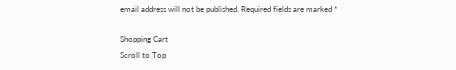email address will not be published. Required fields are marked *

Shopping Cart
Scroll to Top